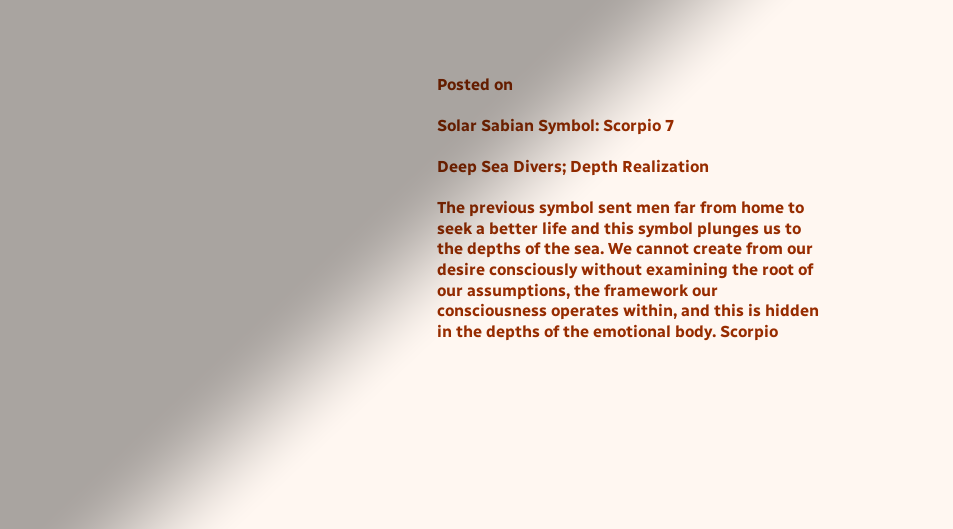Posted on

Solar Sabian Symbol: Scorpio 7

Deep Sea Divers; Depth Realization

The previous symbol sent men far from home to seek a better life and this symbol plunges us to the depths of the sea. We cannot create from our desire consciously without examining the root of our assumptions, the framework our consciousness operates within, and this is hidden in the depths of the emotional body. Scorpio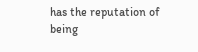has the reputation of being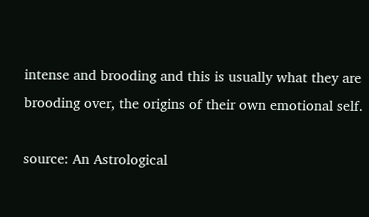intense and brooding and this is usually what they are brooding over, the origins of their own emotional self.

source: An Astrological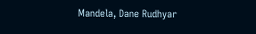Mandela, Dane Rudhyar